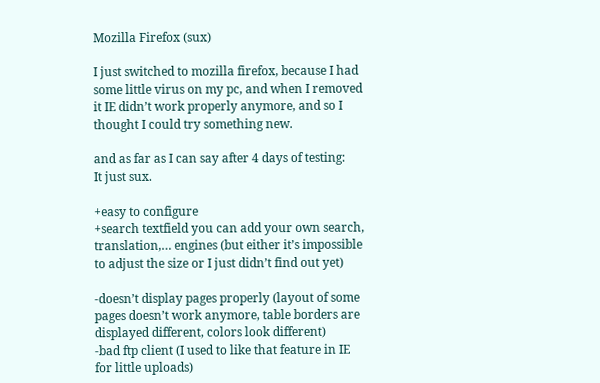Mozilla Firefox (sux)

I just switched to mozilla firefox, because I had some little virus on my pc, and when I removed it IE didn’t work properly anymore, and so I thought I could try something new.

and as far as I can say after 4 days of testing:
It just sux.

+easy to configure
+search textfield you can add your own search, translation,… engines (but either it’s impossible to adjust the size or I just didn’t find out yet)

-doesn’t display pages properly (layout of some pages doesn’t work anymore, table borders are displayed different, colors look different)
-bad ftp client (I used to like that feature in IE for little uploads)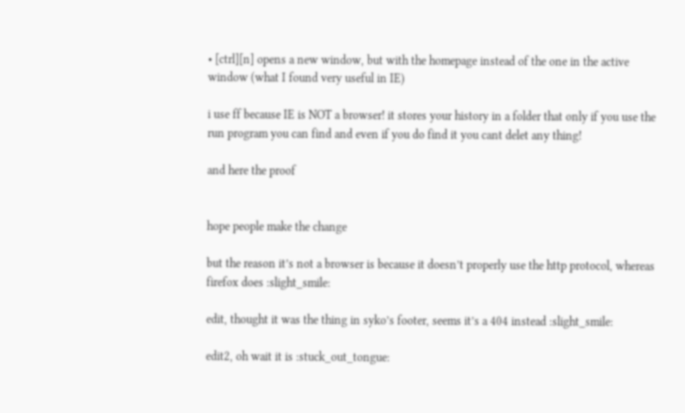• [ctrl][n] opens a new window, but with the homepage instead of the one in the active window (what I found very useful in IE)

i use ff because IE is NOT a browser! it stores your history in a folder that only if you use the run program you can find and even if you do find it you cant delet any thing!

and here the proof


hope people make the change

but the reason it’s not a browser is because it doesn’t properly use the http protocol, whereas firefox does :slight_smile:

edit, thought it was the thing in syko’s footer, seems it’s a 404 instead :slight_smile:

edit2, oh wait it is :stuck_out_tongue: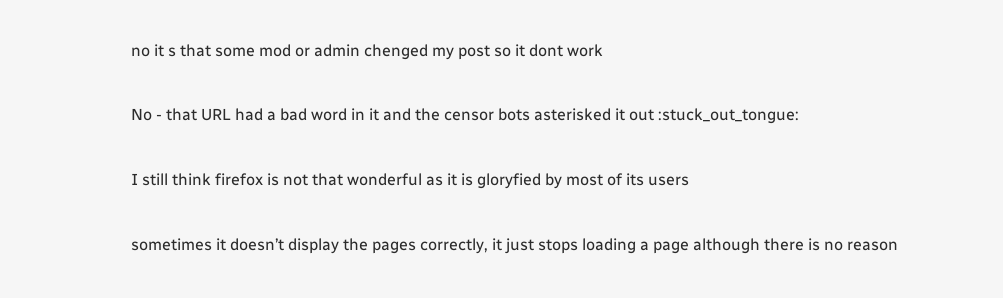no it s that some mod or admin chenged my post so it dont work

No - that URL had a bad word in it and the censor bots asterisked it out :stuck_out_tongue:

I still think firefox is not that wonderful as it is gloryfied by most of its users

sometimes it doesn’t display the pages correctly, it just stops loading a page although there is no reason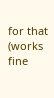for that (works fine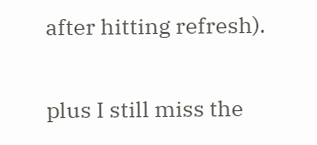after hitting refresh).

plus I still miss the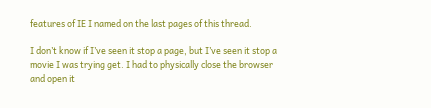features of IE I named on the last pages of this thread.

I don’t know if I’ve seen it stop a page, but I’ve seen it stop a movie I was trying get. I had to physically close the browser and open it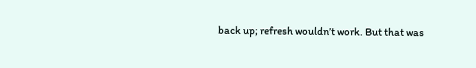back up; refresh wouldn’t work. But that was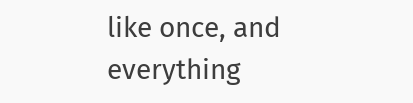like once, and everything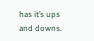has it’s ups and downs.